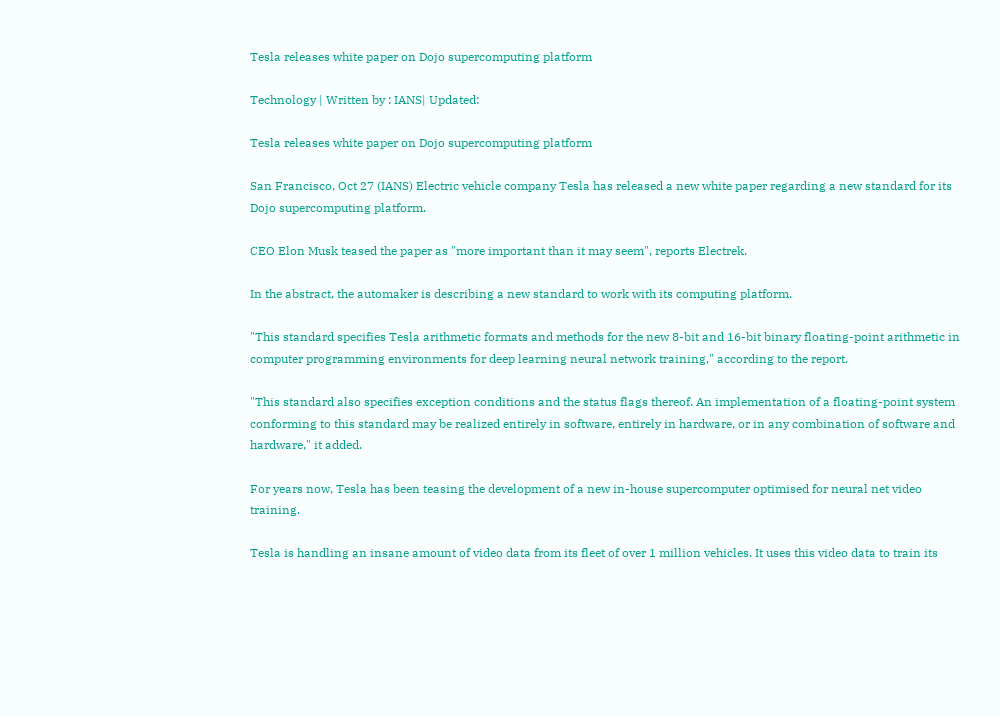Tesla releases white paper on Dojo supercomputing platform

Technology | Written by : IANS| Updated:

Tesla releases white paper on Dojo supercomputing platform

San Francisco, Oct 27 (IANS) Electric vehicle company Tesla has released a new white paper regarding a new standard for its Dojo supercomputing platform.

CEO Elon Musk teased the paper as "more important than it may seem", reports Electrek.

In the abstract, the automaker is describing a new standard to work with its computing platform.

"This standard specifies Tesla arithmetic formats and methods for the new 8-bit and 16-bit binary floating-point arithmetic in computer programming environments for deep learning neural network training," according to the report.

"This standard also specifies exception conditions and the status flags thereof. An implementation of a floating-point system conforming to this standard may be realized entirely in software, entirely in hardware, or in any combination of software and hardware," it added.

For years now, Tesla has been teasing the development of a new in-house supercomputer optimised for neural net video training.

Tesla is handling an insane amount of video data from its fleet of over 1 million vehicles. It uses this video data to train its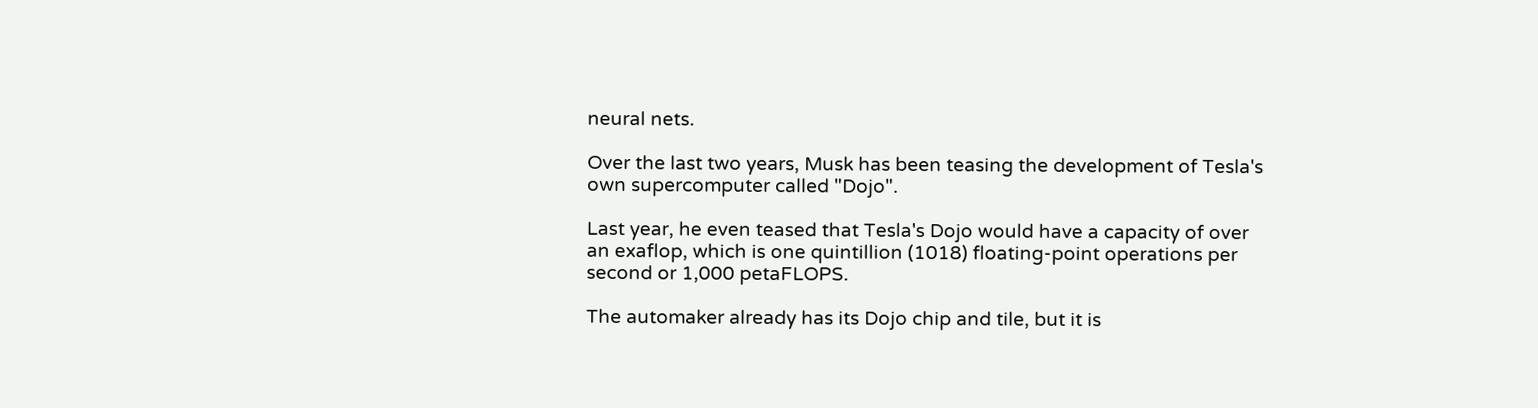neural nets.

Over the last two years, Musk has been teasing the development of Tesla's own supercomputer called "Dojo".

Last year, he even teased that Tesla's Dojo would have a capacity of over an exaflop, which is one quintillion (1018) floating-point operations per second or 1,000 petaFLOPS.

The automaker already has its Dojo chip and tile, but it is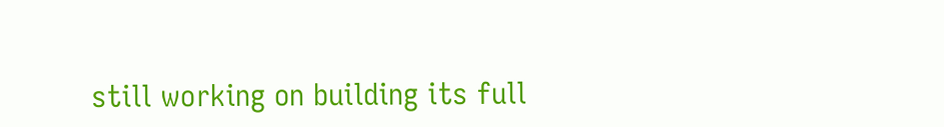still working on building its full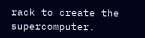rack to create the supercomputer.